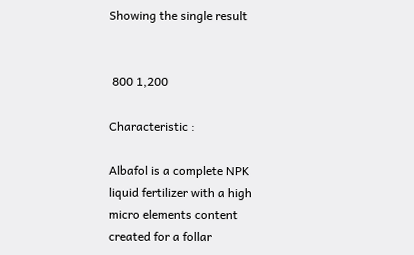Showing the single result


 800 1,200

Characteristic :

Albafol is a complete NPK liquid fertilizer with a high micro elements content created for a follar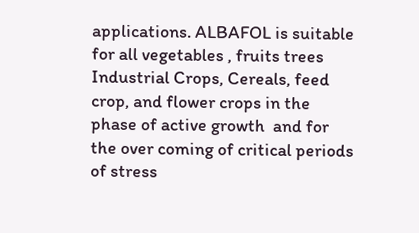applications. ALBAFOL is suitable for all vegetables , fruits trees Industrial Crops, Cereals, feed crop, and flower crops in the phase of active growth  and for the over coming of critical periods of stress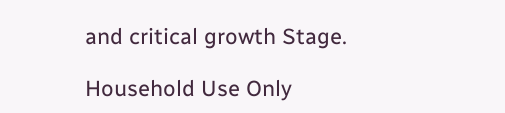and critical growth Stage.

Household Use Only